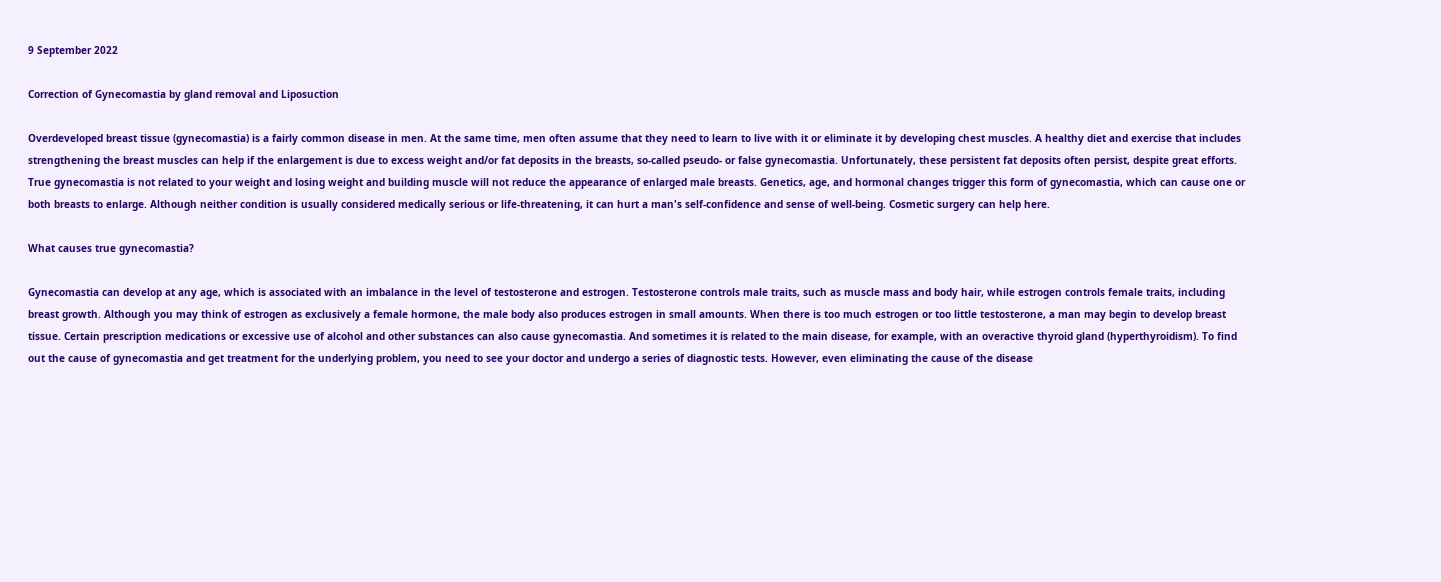9 September 2022

Correction of Gynecomastia by gland removal and Liposuction

Overdeveloped breast tissue (gynecomastia) is a fairly common disease in men. At the same time, men often assume that they need to learn to live with it or eliminate it by developing chest muscles. A healthy diet and exercise that includes strengthening the breast muscles can help if the enlargement is due to excess weight and/or fat deposits in the breasts, so-called pseudo- or false gynecomastia. Unfortunately, these persistent fat deposits often persist, despite great efforts. True gynecomastia is not related to your weight and losing weight and building muscle will not reduce the appearance of enlarged male breasts. Genetics, age, and hormonal changes trigger this form of gynecomastia, which can cause one or both breasts to enlarge. Although neither condition is usually considered medically serious or life-threatening, it can hurt a man's self-confidence and sense of well-being. Cosmetic surgery can help here.

What causes true gynecomastia?

Gynecomastia can develop at any age, which is associated with an imbalance in the level of testosterone and estrogen. Testosterone controls male traits, such as muscle mass and body hair, while estrogen controls female traits, including breast growth. Although you may think of estrogen as exclusively a female hormone, the male body also produces estrogen in small amounts. When there is too much estrogen or too little testosterone, a man may begin to develop breast tissue. Certain prescription medications or excessive use of alcohol and other substances can also cause gynecomastia. And sometimes it is related to the main disease, for example, with an overactive thyroid gland (hyperthyroidism). To find out the cause of gynecomastia and get treatment for the underlying problem, you need to see your doctor and undergo a series of diagnostic tests. However, even eliminating the cause of the disease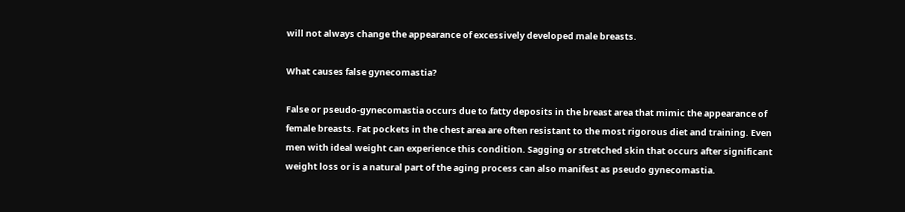will not always change the appearance of excessively developed male breasts.

What causes false gynecomastia?

False or pseudo-gynecomastia occurs due to fatty deposits in the breast area that mimic the appearance of female breasts. Fat pockets in the chest area are often resistant to the most rigorous diet and training. Even men with ideal weight can experience this condition. Sagging or stretched skin that occurs after significant weight loss or is a natural part of the aging process can also manifest as pseudo gynecomastia.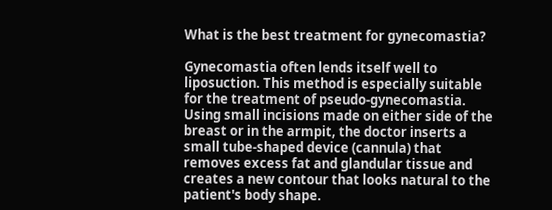What is the best treatment for gynecomastia?

Gynecomastia often lends itself well to liposuction. This method is especially suitable for the treatment of pseudo-gynecomastia. Using small incisions made on either side of the breast or in the armpit, the doctor inserts a small tube-shaped device (cannula) that removes excess fat and glandular tissue and creates a new contour that looks natural to the patient's body shape.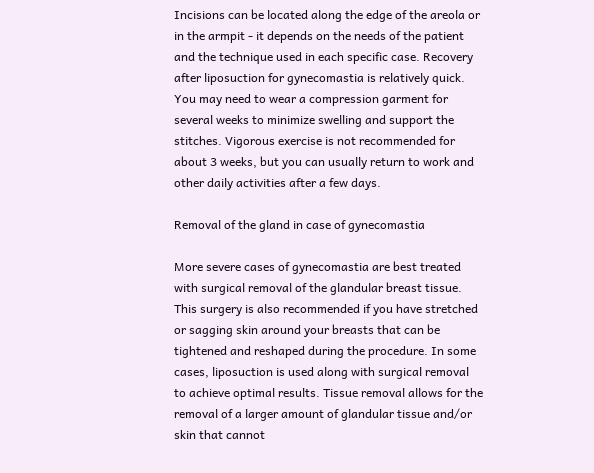Incisions can be located along the edge of the areola or in the armpit - it depends on the needs of the patient and the technique used in each specific case. Recovery after liposuction for gynecomastia is relatively quick. You may need to wear a compression garment for several weeks to minimize swelling and support the stitches. Vigorous exercise is not recommended for about 3 weeks, but you can usually return to work and other daily activities after a few days.

Removal of the gland in case of gynecomastia

More severe cases of gynecomastia are best treated with surgical removal of the glandular breast tissue. This surgery is also recommended if you have stretched or sagging skin around your breasts that can be tightened and reshaped during the procedure. In some cases, liposuction is used along with surgical removal to achieve optimal results. Tissue removal allows for the removal of a larger amount of glandular tissue and/or skin that cannot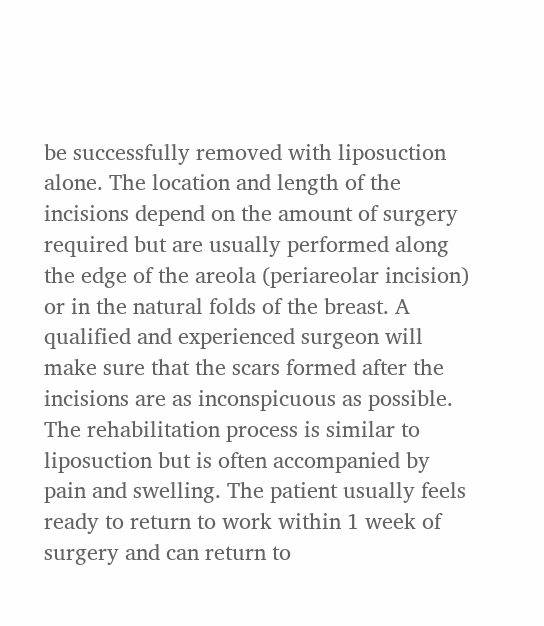be successfully removed with liposuction alone. The location and length of the incisions depend on the amount of surgery required but are usually performed along the edge of the areola (periareolar incision) or in the natural folds of the breast. A qualified and experienced surgeon will make sure that the scars formed after the incisions are as inconspicuous as possible. The rehabilitation process is similar to liposuction but is often accompanied by pain and swelling. The patient usually feels ready to return to work within 1 week of surgery and can return to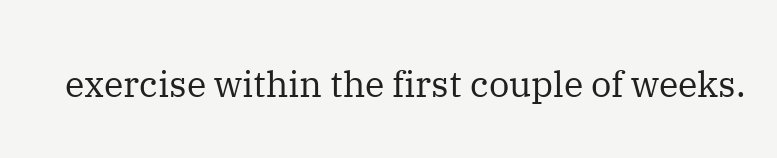exercise within the first couple of weeks.